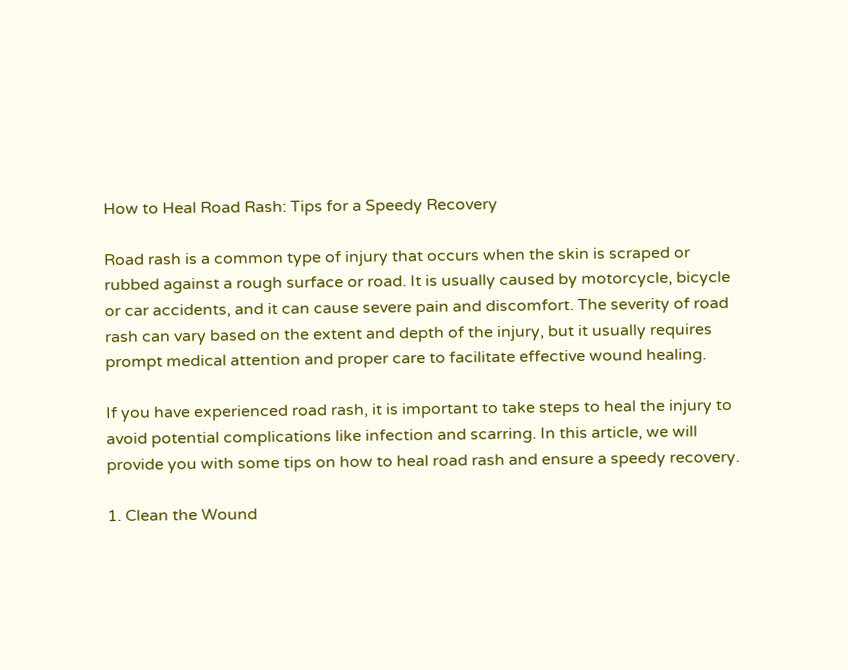How to Heal Road Rash: Tips for a Speedy Recovery

Road rash is a common type of injury that occurs when the skin is scraped or rubbed against a rough surface or road. It is usually caused by motorcycle, bicycle or car accidents, and it can cause severe pain and discomfort. The severity of road rash can vary based on the extent and depth of the injury, but it usually requires prompt medical attention and proper care to facilitate effective wound healing.

If you have experienced road rash, it is important to take steps to heal the injury to avoid potential complications like infection and scarring. In this article, we will provide you with some tips on how to heal road rash and ensure a speedy recovery.

1. Clean the Wound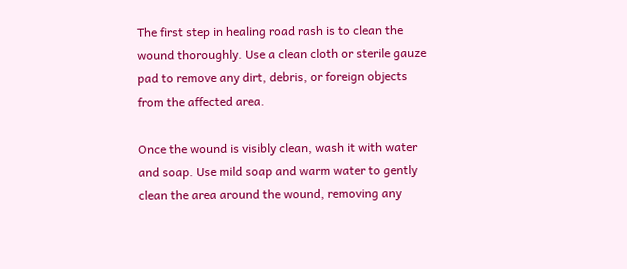The first step in healing road rash is to clean the wound thoroughly. Use a clean cloth or sterile gauze pad to remove any dirt, debris, or foreign objects from the affected area.

Once the wound is visibly clean, wash it with water and soap. Use mild soap and warm water to gently clean the area around the wound, removing any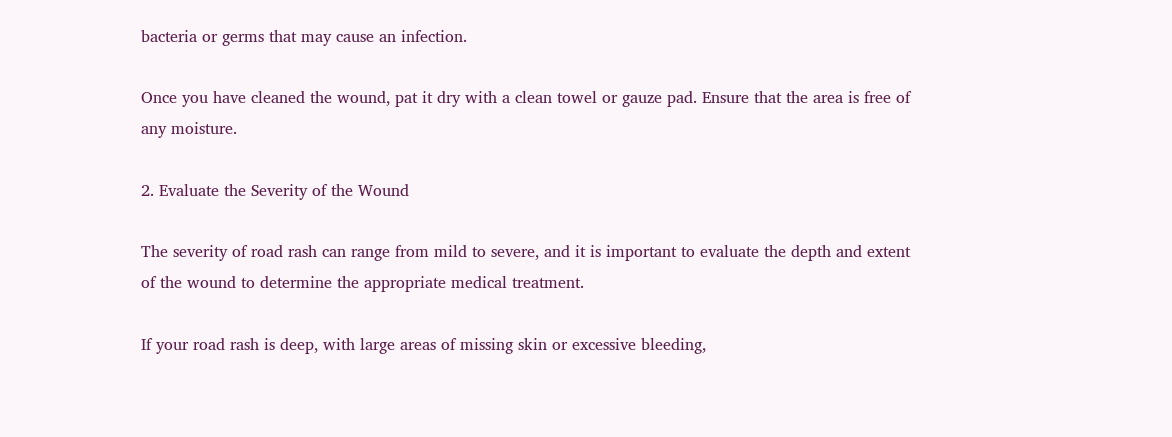bacteria or germs that may cause an infection.

Once you have cleaned the wound, pat it dry with a clean towel or gauze pad. Ensure that the area is free of any moisture.

2. Evaluate the Severity of the Wound

The severity of road rash can range from mild to severe, and it is important to evaluate the depth and extent of the wound to determine the appropriate medical treatment.

If your road rash is deep, with large areas of missing skin or excessive bleeding,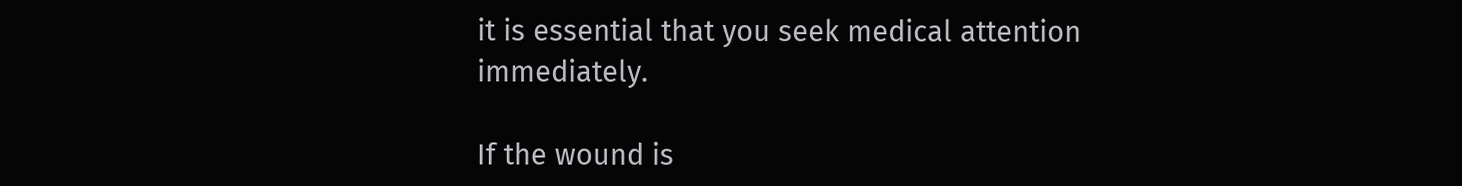it is essential that you seek medical attention immediately.

If the wound is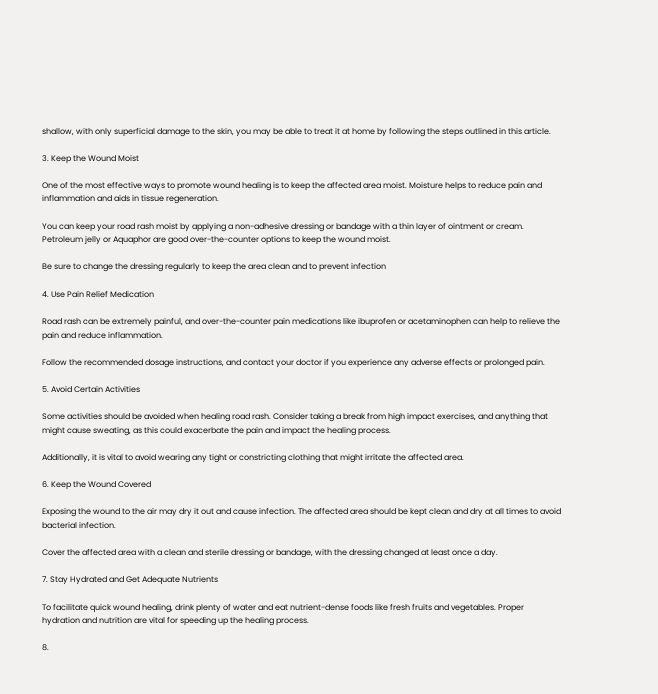shallow, with only superficial damage to the skin, you may be able to treat it at home by following the steps outlined in this article.

3. Keep the Wound Moist

One of the most effective ways to promote wound healing is to keep the affected area moist. Moisture helps to reduce pain and inflammation and aids in tissue regeneration.

You can keep your road rash moist by applying a non-adhesive dressing or bandage with a thin layer of ointment or cream. Petroleum jelly or Aquaphor are good over-the-counter options to keep the wound moist.

Be sure to change the dressing regularly to keep the area clean and to prevent infection

4. Use Pain Relief Medication

Road rash can be extremely painful, and over-the-counter pain medications like ibuprofen or acetaminophen can help to relieve the pain and reduce inflammation.

Follow the recommended dosage instructions, and contact your doctor if you experience any adverse effects or prolonged pain.

5. Avoid Certain Activities

Some activities should be avoided when healing road rash. Consider taking a break from high impact exercises, and anything that might cause sweating, as this could exacerbate the pain and impact the healing process.

Additionally, it is vital to avoid wearing any tight or constricting clothing that might irritate the affected area.

6. Keep the Wound Covered

Exposing the wound to the air may dry it out and cause infection. The affected area should be kept clean and dry at all times to avoid bacterial infection.

Cover the affected area with a clean and sterile dressing or bandage, with the dressing changed at least once a day.

7. Stay Hydrated and Get Adequate Nutrients

To facilitate quick wound healing, drink plenty of water and eat nutrient-dense foods like fresh fruits and vegetables. Proper hydration and nutrition are vital for speeding up the healing process.

8.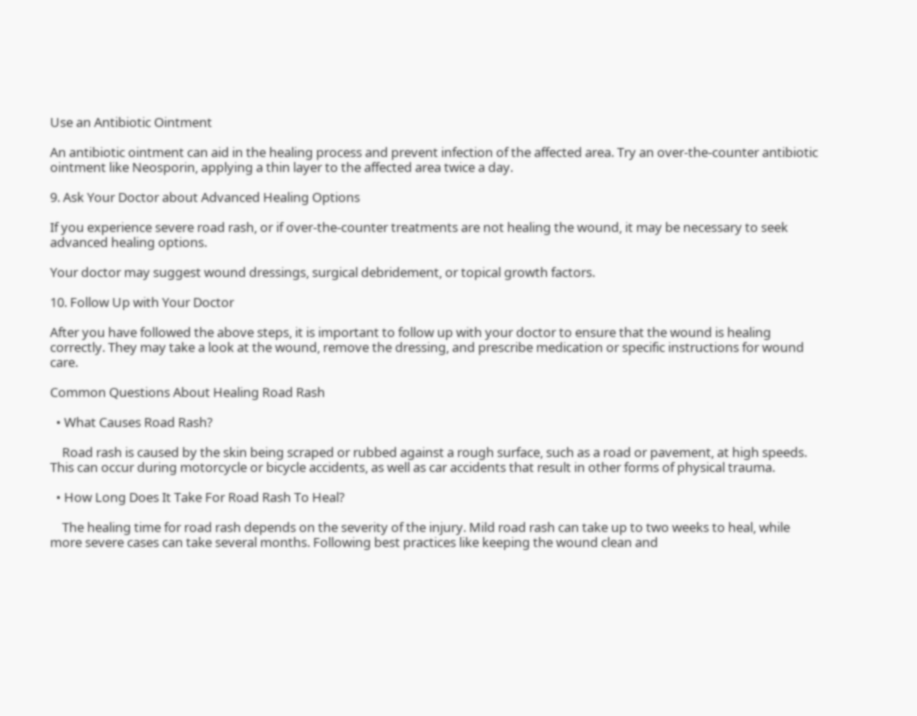Use an Antibiotic Ointment

An antibiotic ointment can aid in the healing process and prevent infection of the affected area. Try an over-the-counter antibiotic ointment like Neosporin, applying a thin layer to the affected area twice a day.

9. Ask Your Doctor about Advanced Healing Options

If you experience severe road rash, or if over-the-counter treatments are not healing the wound, it may be necessary to seek advanced healing options.

Your doctor may suggest wound dressings, surgical debridement, or topical growth factors.

10. Follow Up with Your Doctor

After you have followed the above steps, it is important to follow up with your doctor to ensure that the wound is healing correctly. They may take a look at the wound, remove the dressing, and prescribe medication or specific instructions for wound care.

Common Questions About Healing Road Rash

  • What Causes Road Rash?

    Road rash is caused by the skin being scraped or rubbed against a rough surface, such as a road or pavement, at high speeds. This can occur during motorcycle or bicycle accidents, as well as car accidents that result in other forms of physical trauma.

  • How Long Does It Take For Road Rash To Heal?

    The healing time for road rash depends on the severity of the injury. Mild road rash can take up to two weeks to heal, while more severe cases can take several months. Following best practices like keeping the wound clean and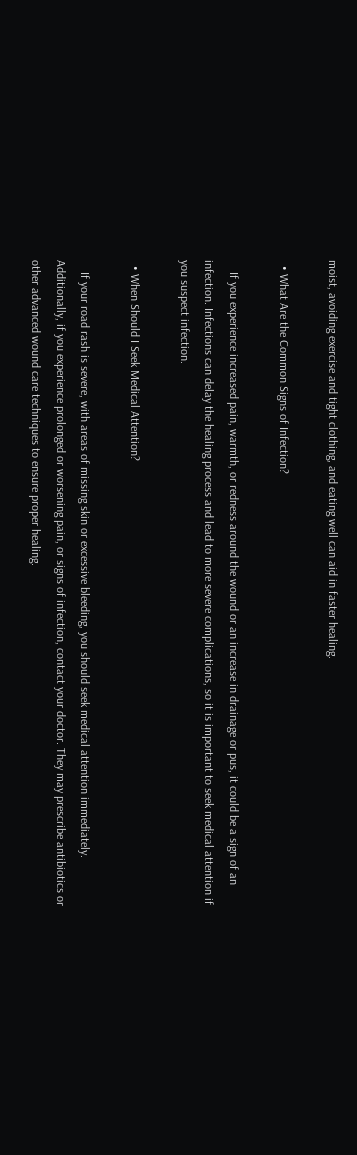moist, avoiding exercise and tight clothing, and eating well can aid in faster healing.

  • What Are the Common Signs of Infection?

    If you experience increased pain, warmth, or redness around the wound or an increase in drainage or pus, it could be a sign of an infection. Infections can delay the healing process and lead to more severe complications, so it is important to seek medical attention if you suspect infection.

  • When Should I Seek Medical Attention?

    If your road rash is severe, with areas of missing skin or excessive bleeding, you should seek medical attention immediately. Additionally, if you experience prolonged or worsening pain, or signs of infection, contact your doctor. They may prescribe antibiotics or other advanced wound care techniques to ensure proper healing.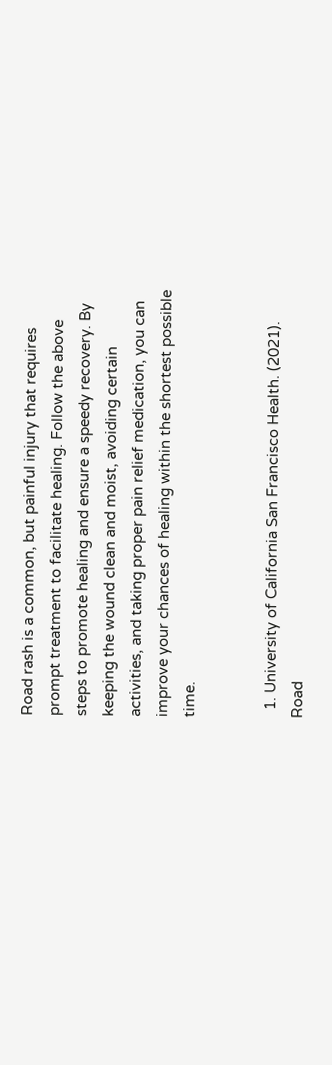Road rash is a common, but painful injury that requires prompt treatment to facilitate healing. Follow the above steps to promote healing and ensure a speedy recovery. By keeping the wound clean and moist, avoiding certain activities, and taking proper pain relief medication, you can improve your chances of healing within the shortest possible time.


  1. University of California San Francisco Health. (2021). Road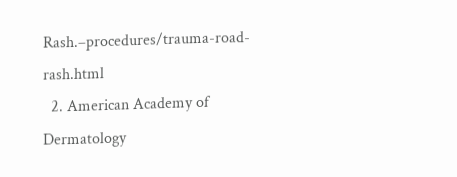Rash.–procedures/trauma-road-rash.html
  2. American Academy of Dermatology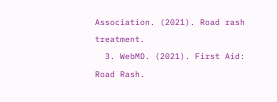Association. (2021). Road rash treatment.
  3. WebMD. (2021). First Aid: Road Rash.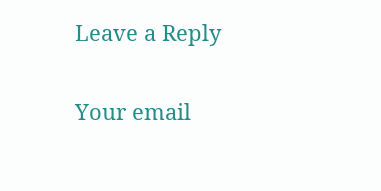Leave a Reply

Your email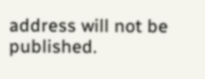address will not be published.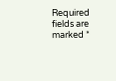Required fields are marked *